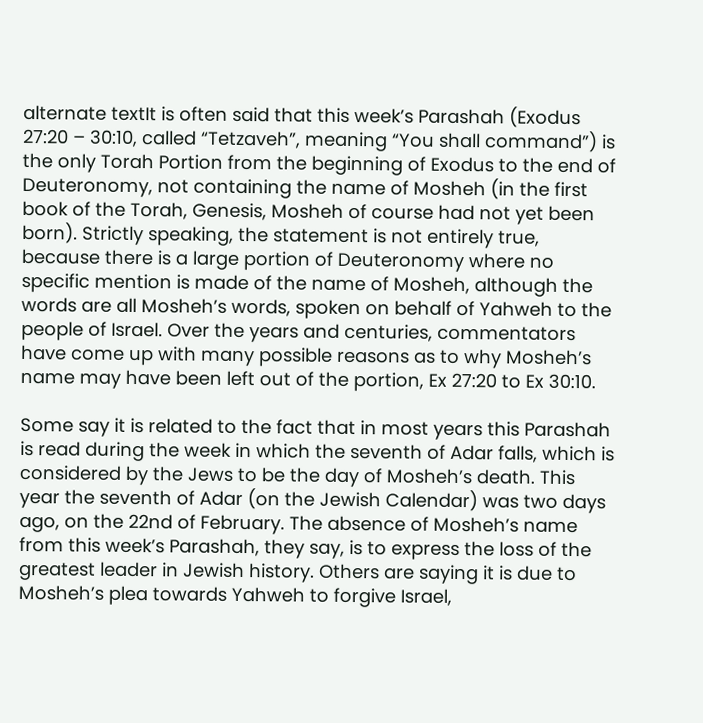alternate textIt is often said that this week’s Parashah (Exodus 27:20 – 30:10, called “Tetzaveh”, meaning “You shall command”) is the only Torah Portion from the beginning of Exodus to the end of Deuteronomy, not containing the name of Mosheh (in the first book of the Torah, Genesis, Mosheh of course had not yet been born). Strictly speaking, the statement is not entirely true, because there is a large portion of Deuteronomy where no specific mention is made of the name of Mosheh, although the words are all Mosheh’s words, spoken on behalf of Yahweh to the people of Israel. Over the years and centuries, commentators have come up with many possible reasons as to why Mosheh’s name may have been left out of the portion, Ex 27:20 to Ex 30:10.

Some say it is related to the fact that in most years this Parashah is read during the week in which the seventh of Adar falls, which is considered by the Jews to be the day of Mosheh’s death. This year the seventh of Adar (on the Jewish Calendar) was two days ago, on the 22nd of February. The absence of Mosheh’s name from this week’s Parashah, they say, is to express the loss of the greatest leader in Jewish history. Others are saying it is due to Mosheh’s plea towards Yahweh to forgive Israel,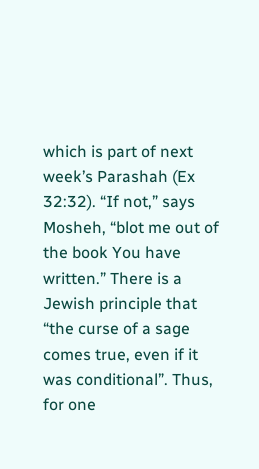which is part of next week’s Parashah (Ex 32:32). “If not,” says Mosheh, “blot me out of the book You have written.” There is a Jewish principle that “the curse of a sage comes true, even if it was conditional”. Thus, for one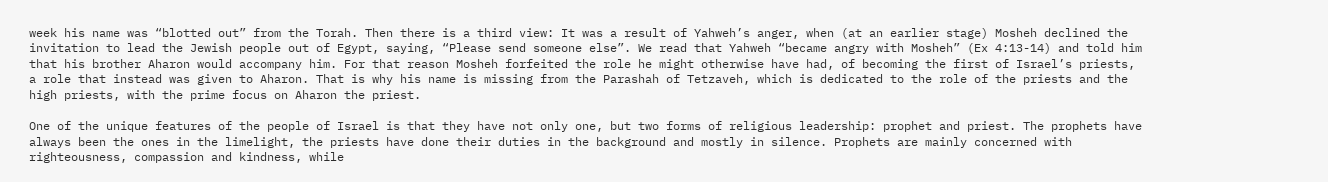week his name was “blotted out” from the Torah. Then there is a third view: It was a result of Yahweh’s anger, when (at an earlier stage) Mosheh declined the invitation to lead the Jewish people out of Egypt, saying, “Please send someone else”. We read that Yahweh “became angry with Mosheh” (Ex 4:13-14) and told him that his brother Aharon would accompany him. For that reason Mosheh forfeited the role he might otherwise have had, of becoming the first of Israel’s priests, a role that instead was given to Aharon. That is why his name is missing from the Parashah of Tetzaveh, which is dedicated to the role of the priests and the high priests, with the prime focus on Aharon the priest.

One of the unique features of the people of Israel is that they have not only one, but two forms of religious leadership: prophet and priest. The prophets have always been the ones in the limelight, the priests have done their duties in the background and mostly in silence. Prophets are mainly concerned with righteousness, compassion and kindness, while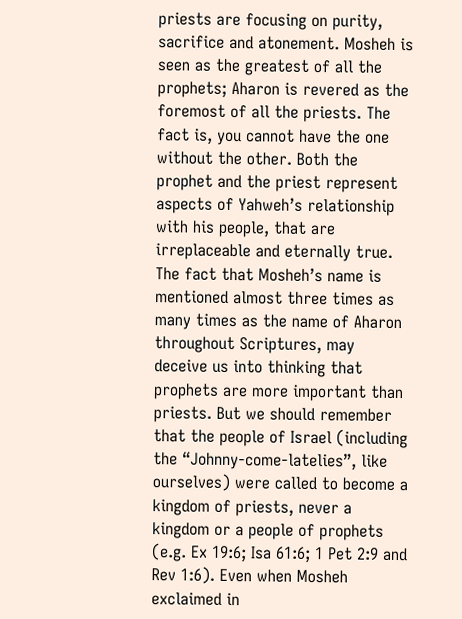priests are focusing on purity, sacrifice and atonement. Mosheh is seen as the greatest of all the prophets; Aharon is revered as the foremost of all the priests. The fact is, you cannot have the one without the other. Both the prophet and the priest represent aspects of Yahweh’s relationship with his people, that are irreplaceable and eternally true. The fact that Mosheh’s name is mentioned almost three times as many times as the name of Aharon throughout Scriptures, may deceive us into thinking that prophets are more important than priests. But we should remember that the people of Israel (including the “Johnny-come-latelies”, like ourselves) were called to become a kingdom of priests, never a kingdom or a people of prophets (e.g. Ex 19:6; Isa 61:6; 1 Pet 2:9 and Rev 1:6). Even when Mosheh exclaimed in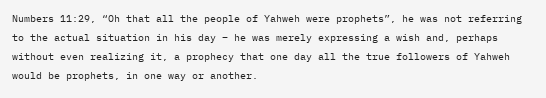Numbers 11:29, “Oh that all the people of Yahweh were prophets”, he was not referring to the actual situation in his day – he was merely expressing a wish and, perhaps without even realizing it, a prophecy that one day all the true followers of Yahweh would be prophets, in one way or another.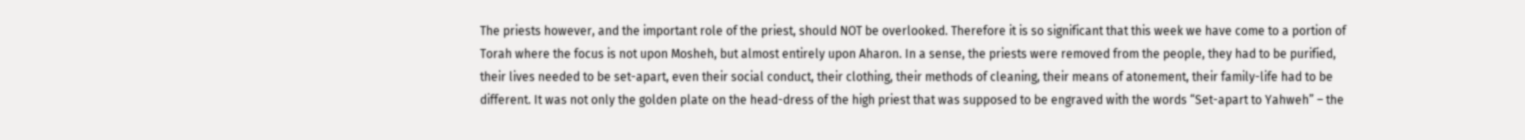The priests however, and the important role of the priest, should NOT be overlooked. Therefore it is so significant that this week we have come to a portion of Torah where the focus is not upon Mosheh, but almost entirely upon Aharon. In a sense, the priests were removed from the people, they had to be purified, their lives needed to be set-apart, even their social conduct, their clothing, their methods of cleaning, their means of atonement, their family-life had to be different. It was not only the golden plate on the head-dress of the high priest that was supposed to be engraved with the words “Set-apart to Yahweh” – the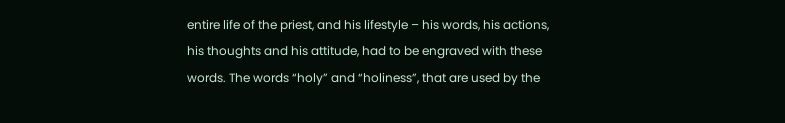entire life of the priest, and his lifestyle – his words, his actions, his thoughts and his attitude, had to be engraved with these words. The words “holy” and “holiness”, that are used by the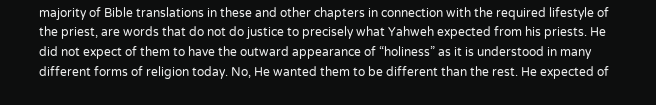majority of Bible translations in these and other chapters in connection with the required lifestyle of the priest, are words that do not do justice to precisely what Yahweh expected from his priests. He did not expect of them to have the outward appearance of “holiness” as it is understood in many different forms of religion today. No, He wanted them to be different than the rest. He expected of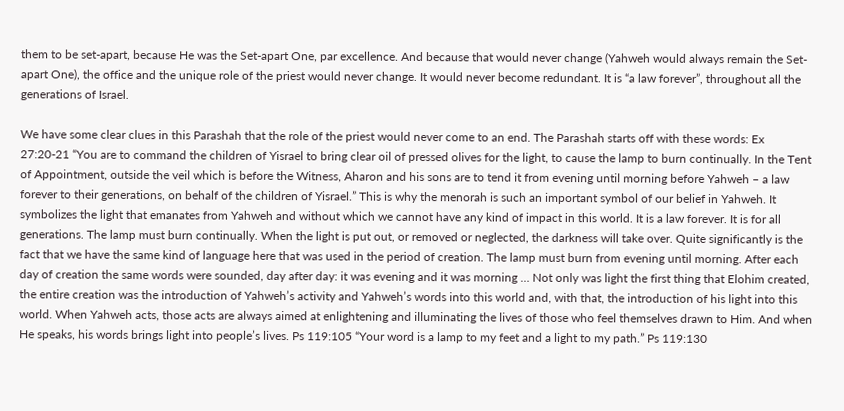them to be set-apart, because He was the Set-apart One, par excellence. And because that would never change (Yahweh would always remain the Set-apart One), the office and the unique role of the priest would never change. It would never become redundant. It is “a law forever”, throughout all the generations of Israel.

We have some clear clues in this Parashah that the role of the priest would never come to an end. The Parashah starts off with these words: Ex 27:20-21 “You are to command the children of Yisrael to bring clear oil of pressed olives for the light, to cause the lamp to burn continually. In the Tent of Appointment, outside the veil which is before the Witness, Aharon and his sons are to tend it from evening until morning before Yahweh – a law forever to their generations, on behalf of the children of Yisrael.” This is why the menorah is such an important symbol of our belief in Yahweh. It symbolizes the light that emanates from Yahweh and without which we cannot have any kind of impact in this world. It is a law forever. It is for all generations. The lamp must burn continually. When the light is put out, or removed or neglected, the darkness will take over. Quite significantly is the fact that we have the same kind of language here that was used in the period of creation. The lamp must burn from evening until morning. After each day of creation the same words were sounded, day after day: it was evening and it was morning … Not only was light the first thing that Elohim created, the entire creation was the introduction of Yahweh’s activity and Yahweh’s words into this world and, with that, the introduction of his light into this world. When Yahweh acts, those acts are always aimed at enlightening and illuminating the lives of those who feel themselves drawn to Him. And when He speaks, his words brings light into people’s lives. Ps 119:105 “Your word is a lamp to my feet and a light to my path.” Ps 119:130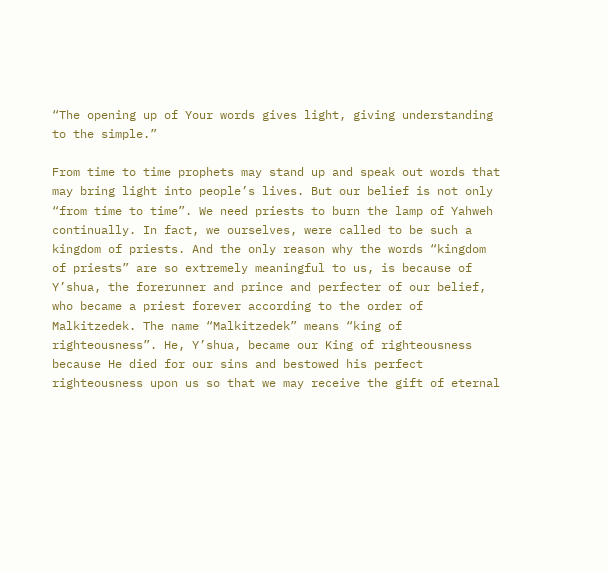“The opening up of Your words gives light, giving understanding to the simple.”

From time to time prophets may stand up and speak out words that may bring light into people’s lives. But our belief is not only “from time to time”. We need priests to burn the lamp of Yahweh continually. In fact, we ourselves, were called to be such a kingdom of priests. And the only reason why the words “kingdom of priests” are so extremely meaningful to us, is because of Y’shua, the forerunner and prince and perfecter of our belief, who became a priest forever according to the order of Malkitzedek. The name “Malkitzedek” means “king of righteousness”. He, Y’shua, became our King of righteousness because He died for our sins and bestowed his perfect righteousness upon us so that we may receive the gift of eternal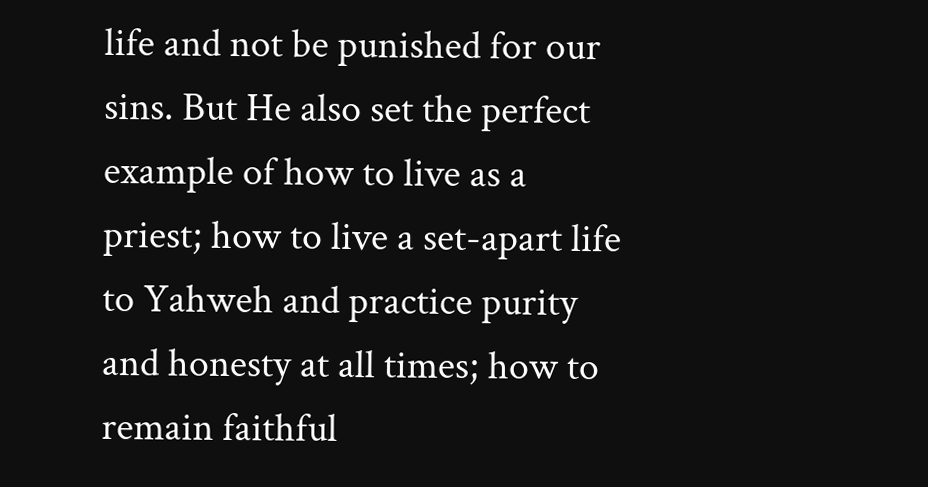life and not be punished for our sins. But He also set the perfect example of how to live as a priest; how to live a set-apart life to Yahweh and practice purity and honesty at all times; how to remain faithful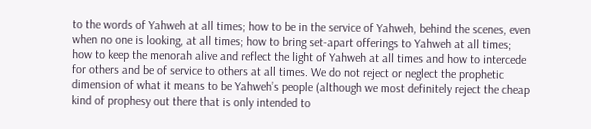to the words of Yahweh at all times; how to be in the service of Yahweh, behind the scenes, even when no one is looking, at all times; how to bring set-apart offerings to Yahweh at all times; how to keep the menorah alive and reflect the light of Yahweh at all times and how to intercede for others and be of service to others at all times. We do not reject or neglect the prophetic dimension of what it means to be Yahweh’s people (although we most definitely reject the cheap kind of prophesy out there that is only intended to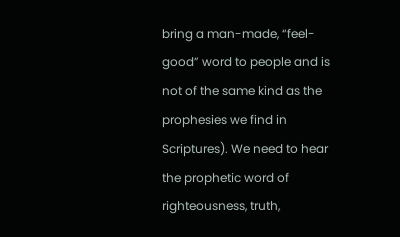bring a man-made, “feel-good” word to people and is not of the same kind as the prophesies we find in Scriptures). We need to hear the prophetic word of righteousness, truth,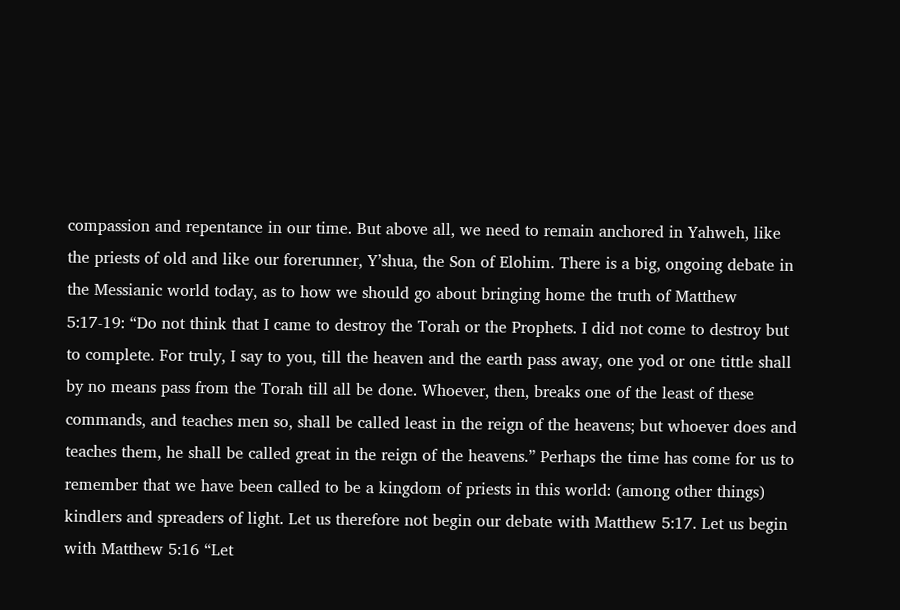compassion and repentance in our time. But above all, we need to remain anchored in Yahweh, like the priests of old and like our forerunner, Y’shua, the Son of Elohim. There is a big, ongoing debate in the Messianic world today, as to how we should go about bringing home the truth of Matthew 5:17-19: “Do not think that I came to destroy the Torah or the Prophets. I did not come to destroy but to complete. For truly, I say to you, till the heaven and the earth pass away, one yod or one tittle shall by no means pass from the Torah till all be done. Whoever, then, breaks one of the least of these commands, and teaches men so, shall be called least in the reign of the heavens; but whoever does and teaches them, he shall be called great in the reign of the heavens.” Perhaps the time has come for us to remember that we have been called to be a kingdom of priests in this world: (among other things) kindlers and spreaders of light. Let us therefore not begin our debate with Matthew 5:17. Let us begin with Matthew 5:16 “Let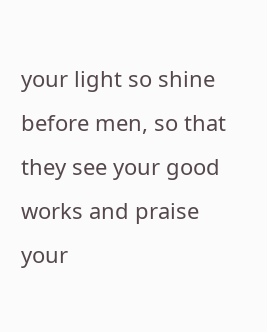your light so shine before men, so that they see your good works and praise your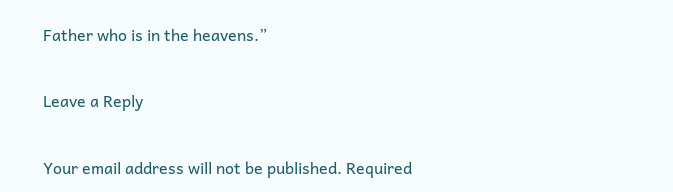Father who is in the heavens.”

Leave a Reply

Your email address will not be published. Required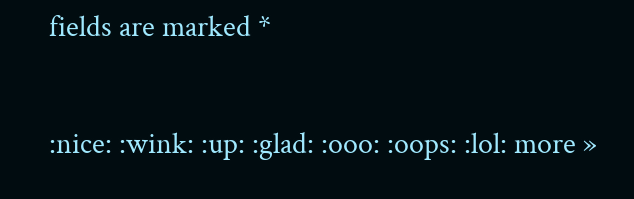fields are marked *


:nice: :wink: :up: :glad: :ooo: :oops: :lol: more »